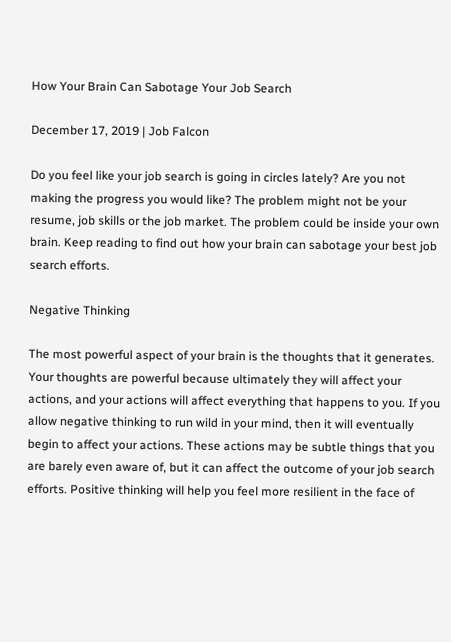How Your Brain Can Sabotage Your Job Search

December 17, 2019 | Job Falcon

Do you feel like your job search is going in circles lately? Are you not making the progress you would like? The problem might not be your resume, job skills or the job market. The problem could be inside your own brain. Keep reading to find out how your brain can sabotage your best job search efforts.

Negative Thinking

The most powerful aspect of your brain is the thoughts that it generates. Your thoughts are powerful because ultimately they will affect your actions, and your actions will affect everything that happens to you. If you allow negative thinking to run wild in your mind, then it will eventually begin to affect your actions. These actions may be subtle things that you are barely even aware of, but it can affect the outcome of your job search efforts. Positive thinking will help you feel more resilient in the face of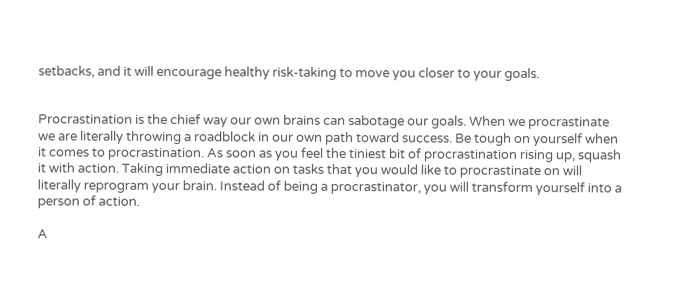setbacks, and it will encourage healthy risk-taking to move you closer to your goals.


Procrastination is the chief way our own brains can sabotage our goals. When we procrastinate we are literally throwing a roadblock in our own path toward success. Be tough on yourself when it comes to procrastination. As soon as you feel the tiniest bit of procrastination rising up, squash it with action. Taking immediate action on tasks that you would like to procrastinate on will literally reprogram your brain. Instead of being a procrastinator, you will transform yourself into a person of action.

A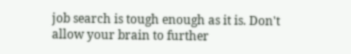job search is tough enough as it is. Don't allow your brain to further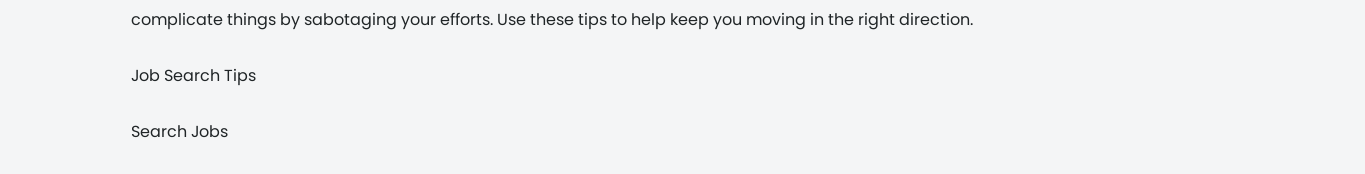complicate things by sabotaging your efforts. Use these tips to help keep you moving in the right direction.

Job Search Tips

Search Jobs